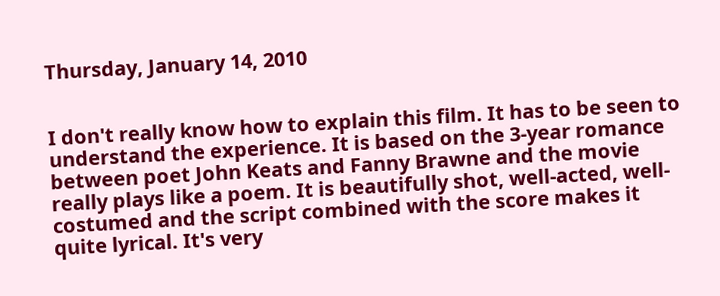Thursday, January 14, 2010


I don't really know how to explain this film. It has to be seen to understand the experience. It is based on the 3-year romance between poet John Keats and Fanny Brawne and the movie really plays like a poem. It is beautifully shot, well-acted, well-costumed and the script combined with the score makes it quite lyrical. It's very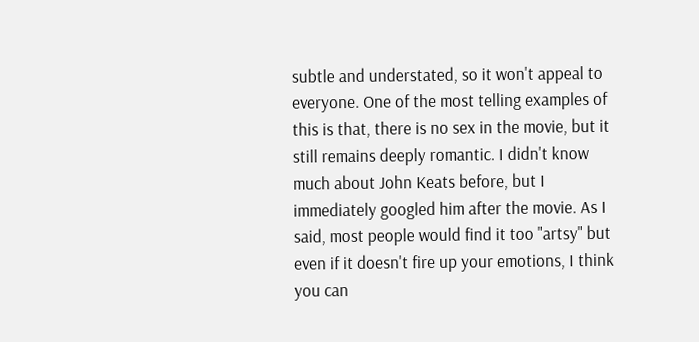subtle and understated, so it won't appeal to everyone. One of the most telling examples of this is that, there is no sex in the movie, but it still remains deeply romantic. I didn't know much about John Keats before, but I immediately googled him after the movie. As I said, most people would find it too "artsy" but even if it doesn't fire up your emotions, I think you can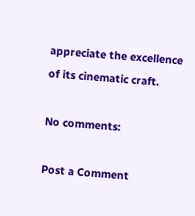appreciate the excellence of its cinematic craft.

No comments:

Post a Comment